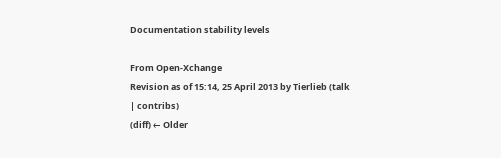Documentation stability levels

From Open-Xchange
Revision as of 15:14, 25 April 2013 by Tierlieb (talk | contribs)
(diff) ← Older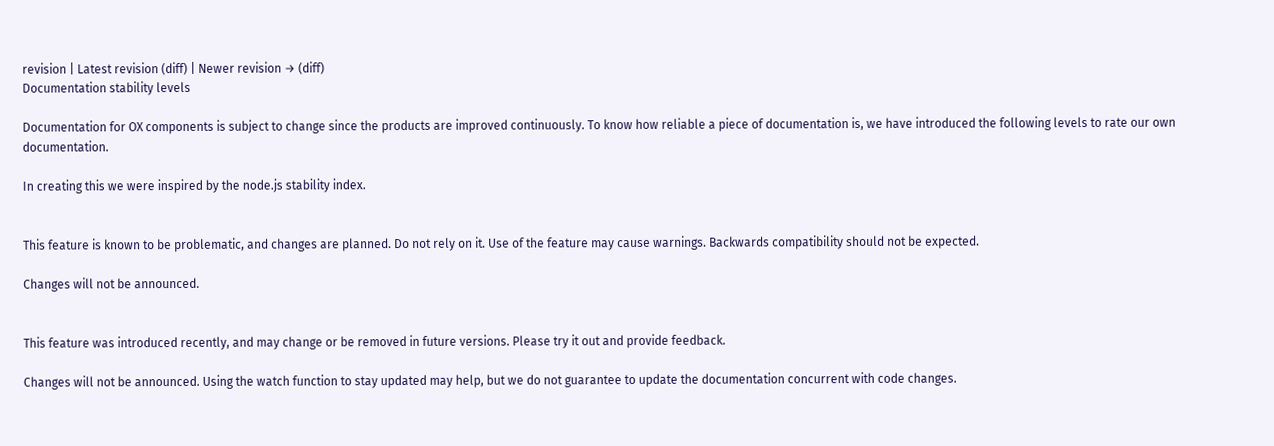revision | Latest revision (diff) | Newer revision → (diff)
Documentation stability levels

Documentation for OX components is subject to change since the products are improved continuously. To know how reliable a piece of documentation is, we have introduced the following levels to rate our own documentation.

In creating this we were inspired by the node.js stability index.


This feature is known to be problematic, and changes are planned. Do not rely on it. Use of the feature may cause warnings. Backwards compatibility should not be expected.

Changes will not be announced.


This feature was introduced recently, and may change or be removed in future versions. Please try it out and provide feedback.

Changes will not be announced. Using the watch function to stay updated may help, but we do not guarantee to update the documentation concurrent with code changes.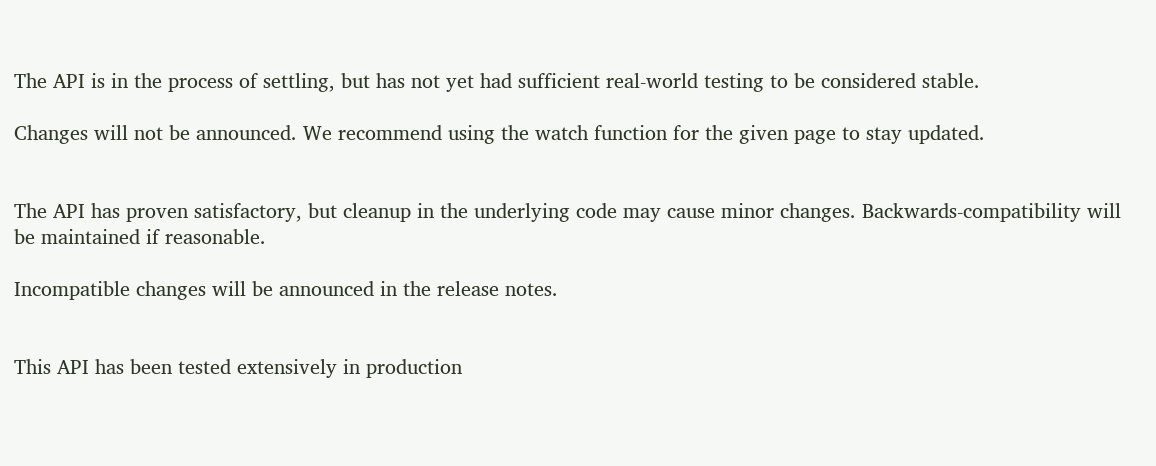The API is in the process of settling, but has not yet had sufficient real-world testing to be considered stable.

Changes will not be announced. We recommend using the watch function for the given page to stay updated.


The API has proven satisfactory, but cleanup in the underlying code may cause minor changes. Backwards-compatibility will be maintained if reasonable.

Incompatible changes will be announced in the release notes.


This API has been tested extensively in production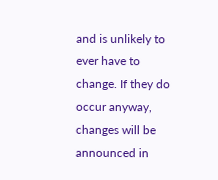and is unlikely to ever have to change. If they do occur anyway, changes will be announced in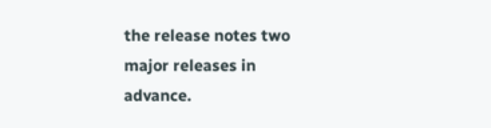the release notes two major releases in advance.